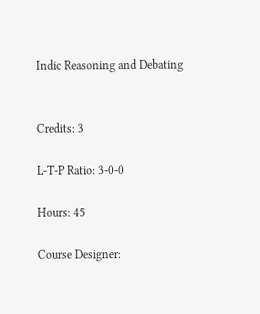Indic Reasoning and Debating


Credits: 3

L-T-P Ratio: 3-0-0

Hours: 45

Course Designer: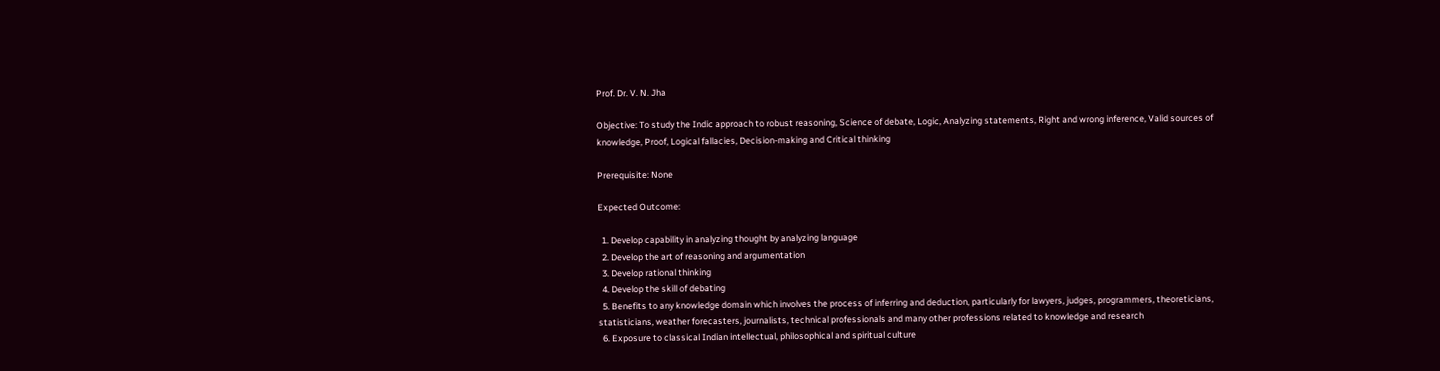Prof. Dr. V. N. Jha

Objective: To study the Indic approach to robust reasoning, Science of debate, Logic, Analyzing statements, Right and wrong inference, Valid sources of knowledge, Proof, Logical fallacies, Decision-making and Critical thinking

Prerequisite: None

Expected Outcome:

  1. Develop capability in analyzing thought by analyzing language
  2. Develop the art of reasoning and argumentation
  3. Develop rational thinking
  4. Develop the skill of debating
  5. Benefits to any knowledge domain which involves the process of inferring and deduction, particularly for lawyers, judges, programmers, theoreticians, statisticians, weather forecasters, journalists, technical professionals and many other professions related to knowledge and research
  6. Exposure to classical Indian intellectual, philosophical and spiritual culture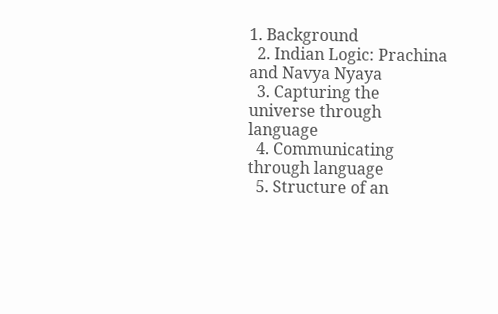1. Background
  2. Indian Logic: Prachina and Navya Nyaya
  3. Capturing the universe through language
  4. Communicating through language
  5. Structure of an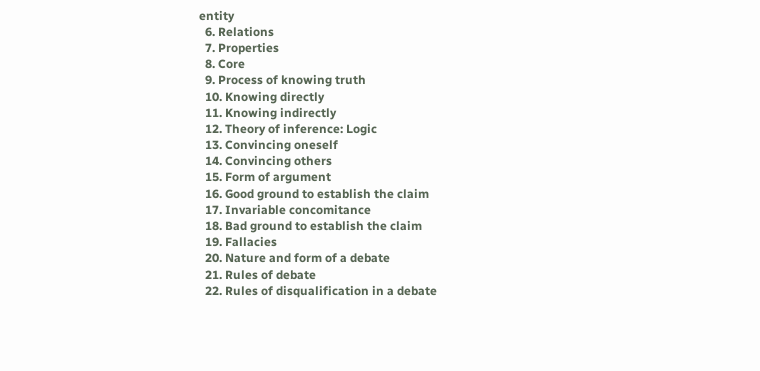entity
  6. Relations
  7. Properties
  8. Core
  9. Process of knowing truth
  10. Knowing directly
  11. Knowing indirectly
  12. Theory of inference: Logic
  13. Convincing oneself
  14. Convincing others
  15. Form of argument
  16. Good ground to establish the claim
  17. Invariable concomitance
  18. Bad ground to establish the claim
  19. Fallacies
  20. Nature and form of a debate
  21. Rules of debate
  22. Rules of disqualification in a debate